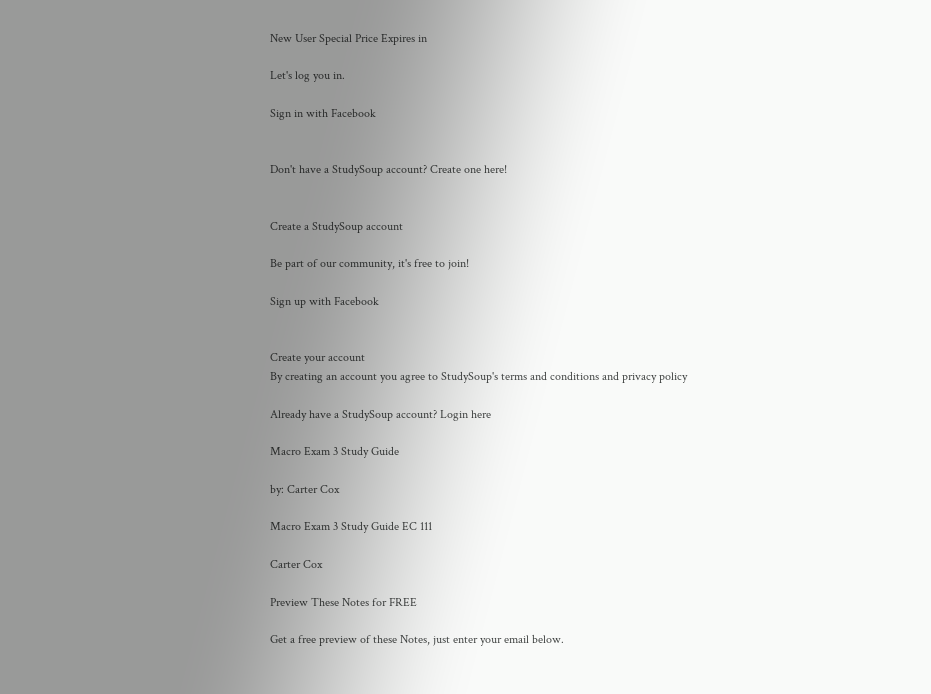New User Special Price Expires in

Let's log you in.

Sign in with Facebook


Don't have a StudySoup account? Create one here!


Create a StudySoup account

Be part of our community, it's free to join!

Sign up with Facebook


Create your account
By creating an account you agree to StudySoup's terms and conditions and privacy policy

Already have a StudySoup account? Login here

Macro Exam 3 Study Guide

by: Carter Cox

Macro Exam 3 Study Guide EC 111

Carter Cox

Preview These Notes for FREE

Get a free preview of these Notes, just enter your email below.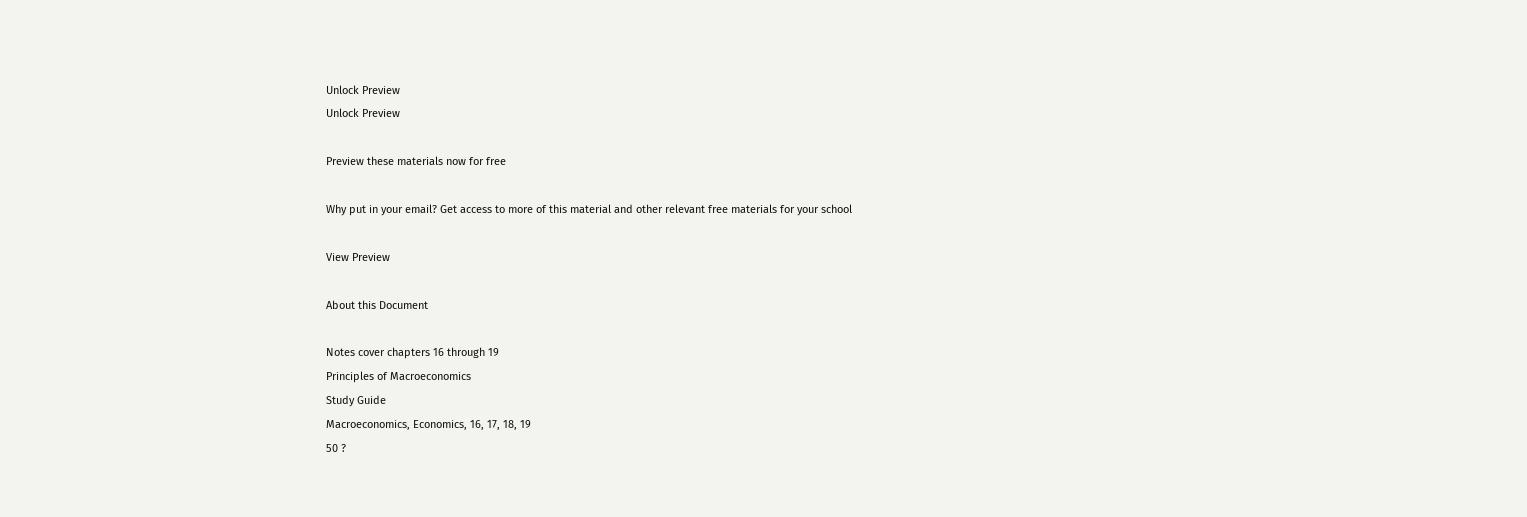Unlock Preview
Unlock Preview

Preview these materials now for free

Why put in your email? Get access to more of this material and other relevant free materials for your school

View Preview

About this Document

Notes cover chapters 16 through 19
Principles of Macroeconomics
Study Guide
Macroeconomics, Economics, 16, 17, 18, 19
50 ?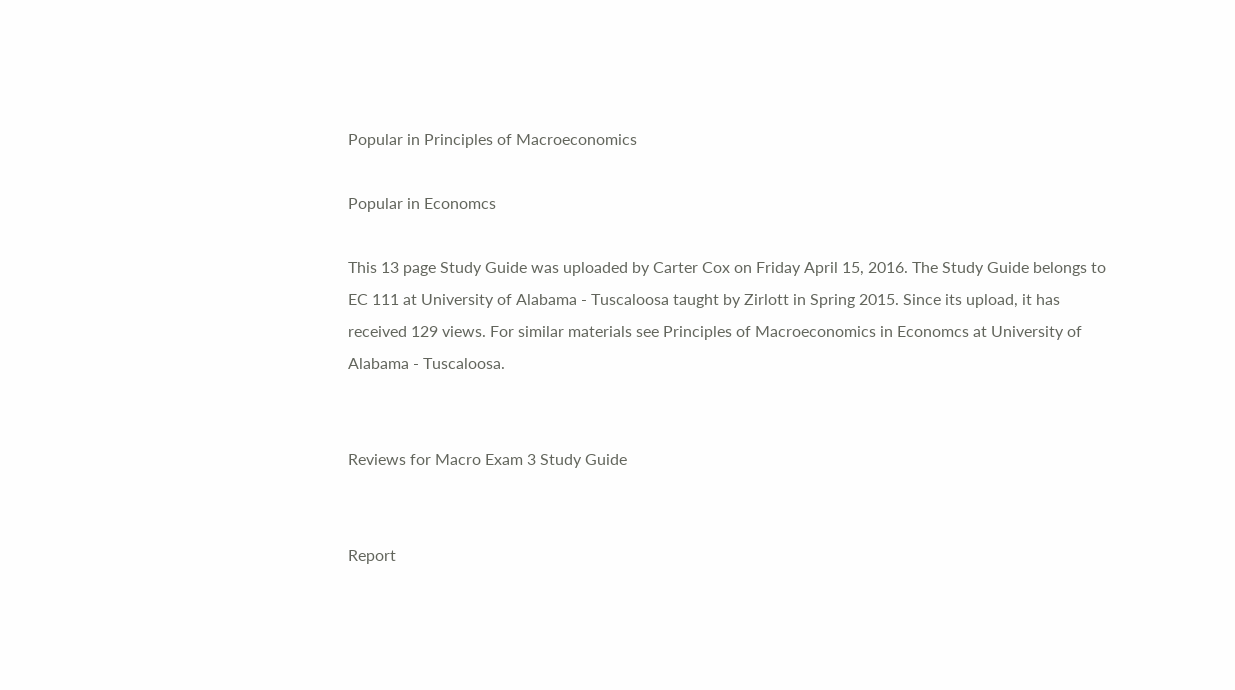Popular in Principles of Macroeconomics

Popular in Economcs

This 13 page Study Guide was uploaded by Carter Cox on Friday April 15, 2016. The Study Guide belongs to EC 111 at University of Alabama - Tuscaloosa taught by Zirlott in Spring 2015. Since its upload, it has received 129 views. For similar materials see Principles of Macroeconomics in Economcs at University of Alabama - Tuscaloosa.


Reviews for Macro Exam 3 Study Guide


Report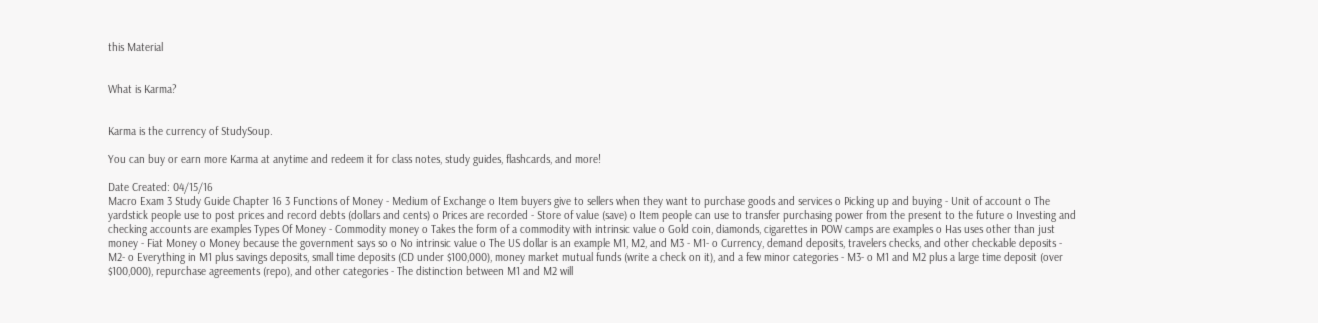this Material


What is Karma?


Karma is the currency of StudySoup.

You can buy or earn more Karma at anytime and redeem it for class notes, study guides, flashcards, and more!

Date Created: 04/15/16
Macro Exam 3 Study Guide Chapter 16 3 Functions of Money - Medium of Exchange o Item buyers give to sellers when they want to purchase goods and services o Picking up and buying - Unit of account o The yardstick people use to post prices and record debts (dollars and cents) o Prices are recorded - Store of value (save) o Item people can use to transfer purchasing power from the present to the future o Investing and checking accounts are examples Types Of Money - Commodity money o Takes the form of a commodity with intrinsic value o Gold coin, diamonds, cigarettes in POW camps are examples o Has uses other than just money - Fiat Money o Money because the government says so o No intrinsic value o The US dollar is an example M1, M2, and M3 - M1- o Currency, demand deposits, travelers checks, and other checkable deposits - M2- o Everything in M1 plus savings deposits, small time deposits (CD under $100,000), money market mutual funds (write a check on it), and a few minor categories - M3- o M1 and M2 plus a large time deposit (over $100,000), repurchase agreements (repo), and other categories - The distinction between M1 and M2 will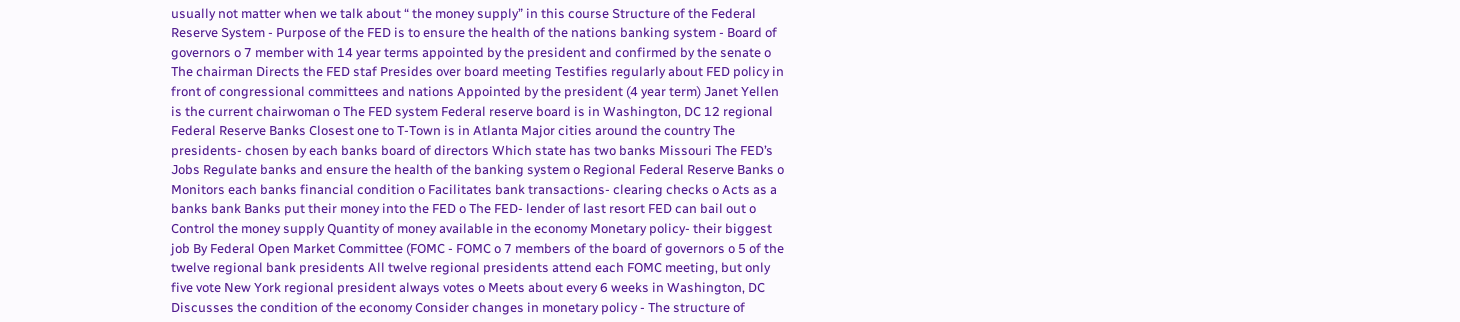usually not matter when we talk about “ the money supply” in this course Structure of the Federal Reserve System - Purpose of the FED is to ensure the health of the nations banking system - Board of governors o 7 member with 14 year terms appointed by the president and confirmed by the senate o The chairman Directs the FED staf Presides over board meeting Testifies regularly about FED policy in front of congressional committees and nations Appointed by the president (4 year term) Janet Yellen is the current chairwoman o The FED system Federal reserve board is in Washington, DC 12 regional Federal Reserve Banks Closest one to T-Town is in Atlanta Major cities around the country The presidents- chosen by each banks board of directors Which state has two banks Missouri The FED’s Jobs Regulate banks and ensure the health of the banking system o Regional Federal Reserve Banks o Monitors each banks financial condition o Facilitates bank transactions- clearing checks o Acts as a banks bank Banks put their money into the FED o The FED- lender of last resort FED can bail out o Control the money supply Quantity of money available in the economy Monetary policy- their biggest job By Federal Open Market Committee (FOMC - FOMC o 7 members of the board of governors o 5 of the twelve regional bank presidents All twelve regional presidents attend each FOMC meeting, but only five vote New York regional president always votes o Meets about every 6 weeks in Washington, DC Discusses the condition of the economy Consider changes in monetary policy - The structure of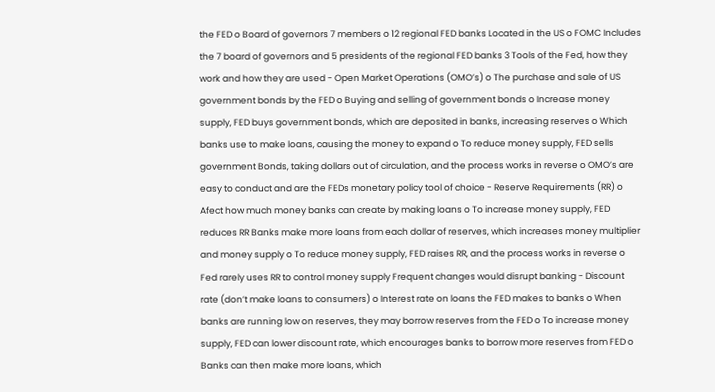the FED o Board of governors 7 members o 12 regional FED banks Located in the US o FOMC Includes the 7 board of governors and 5 presidents of the regional FED banks 3 Tools of the Fed, how they work and how they are used - Open Market Operations (OMO’s) o The purchase and sale of US government bonds by the FED o Buying and selling of government bonds o Increase money supply, FED buys government bonds, which are deposited in banks, increasing reserves o Which banks use to make loans, causing the money to expand o To reduce money supply, FED sells government Bonds, taking dollars out of circulation, and the process works in reverse o OMO’s are easy to conduct and are the FEDs monetary policy tool of choice - Reserve Requirements (RR) o Afect how much money banks can create by making loans o To increase money supply, FED reduces RR Banks make more loans from each dollar of reserves, which increases money multiplier and money supply o To reduce money supply, FED raises RR, and the process works in reverse o Fed rarely uses RR to control money supply Frequent changes would disrupt banking - Discount rate (don’t make loans to consumers) o Interest rate on loans the FED makes to banks o When banks are running low on reserves, they may borrow reserves from the FED o To increase money supply, FED can lower discount rate, which encourages banks to borrow more reserves from FED o Banks can then make more loans, which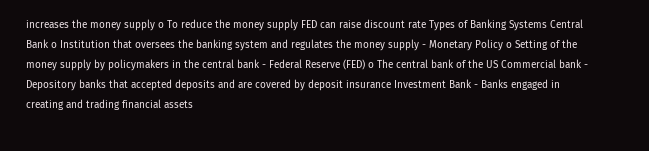increases the money supply o To reduce the money supply FED can raise discount rate Types of Banking Systems Central Bank o Institution that oversees the banking system and regulates the money supply - Monetary Policy o Setting of the money supply by policymakers in the central bank - Federal Reserve (FED) o The central bank of the US Commercial bank - Depository banks that accepted deposits and are covered by deposit insurance Investment Bank - Banks engaged in creating and trading financial assets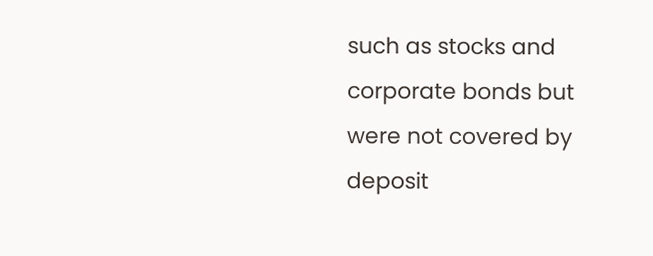such as stocks and corporate bonds but were not covered by deposit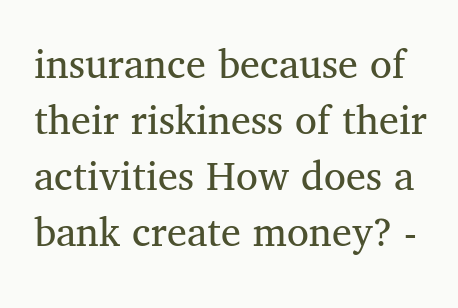insurance because of their riskiness of their activities How does a bank create money? -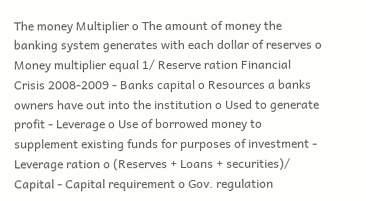The money Multiplier o The amount of money the banking system generates with each dollar of reserves o Money multiplier equal 1/ Reserve ration Financial Crisis 2008-2009 - Banks capital o Resources a banks owners have out into the institution o Used to generate profit - Leverage o Use of borrowed money to supplement existing funds for purposes of investment - Leverage ration o (Reserves + Loans + securities)/ Capital - Capital requirement o Gov. regulation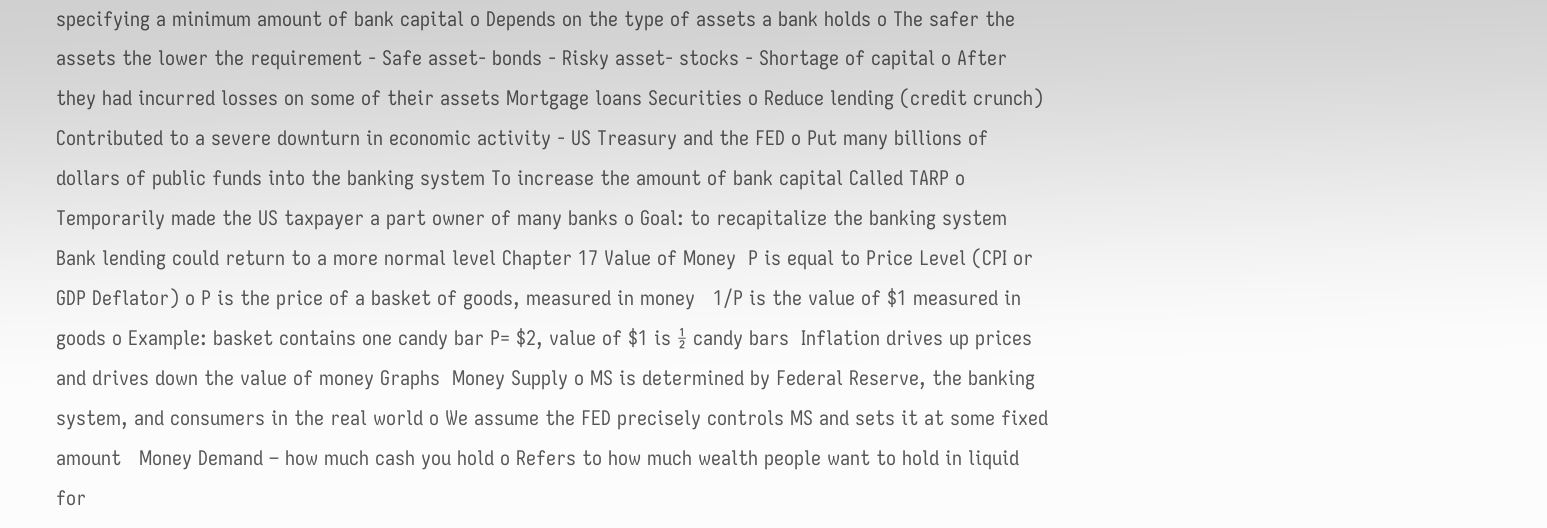specifying a minimum amount of bank capital o Depends on the type of assets a bank holds o The safer the assets the lower the requirement - Safe asset- bonds - Risky asset- stocks - Shortage of capital o After they had incurred losses on some of their assets Mortgage loans Securities o Reduce lending (credit crunch) Contributed to a severe downturn in economic activity - US Treasury and the FED o Put many billions of dollars of public funds into the banking system To increase the amount of bank capital Called TARP o Temporarily made the US taxpayer a part owner of many banks o Goal: to recapitalize the banking system Bank lending could return to a more normal level Chapter 17 Value of Money  P is equal to Price Level (CPI or GDP Deflator) o P is the price of a basket of goods, measured in money   1/P is the value of $1 measured in goods o Example: basket contains one candy bar P= $2, value of $1 is ½ candy bars  Inflation drives up prices and drives down the value of money Graphs  Money Supply o MS is determined by Federal Reserve, the banking system, and consumers in the real world o We assume the FED precisely controls MS and sets it at some fixed  amount   Money Demand – how much cash you hold o Refers to how much wealth people want to hold in liquid for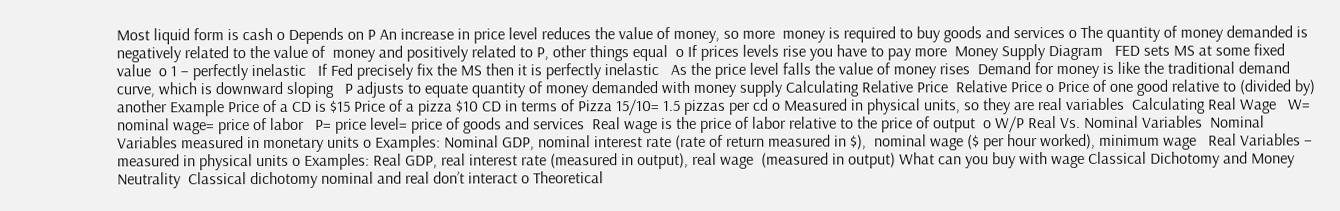Most liquid form is cash o Depends on P An increase in price level reduces the value of money, so more  money is required to buy goods and services o The quantity of money demanded is negatively related to the value of  money and positively related to P, other things equal  o If prices levels rise you have to pay more  Money Supply Diagram   FED sets MS at some fixed value  o 1 – perfectly inelastic   If Fed precisely fix the MS then it is perfectly inelastic   As the price level falls the value of money rises  Demand for money is like the traditional demand curve, which is downward sloping   P adjusts to equate quantity of money demanded with money supply Calculating Relative Price  Relative Price o Price of one good relative to (divided by) another Example Price of a CD is $15 Price of a pizza $10 CD in terms of Pizza 15/10= 1.5 pizzas per cd o Measured in physical units, so they are real variables  Calculating Real Wage   W= nominal wage= price of labor   P= price level= price of goods and services  Real wage is the price of labor relative to the price of output  o W/P Real Vs. Nominal Variables  Nominal Variables measured in monetary units o Examples: Nominal GDP, nominal interest rate (rate of return measured in $),  nominal wage ($ per hour worked), minimum wage   Real Variables – measured in physical units o Examples: Real GDP, real interest rate (measured in output), real wage  (measured in output) What can you buy with wage Classical Dichotomy and Money Neutrality  Classical dichotomy nominal and real don’t interact o Theoretical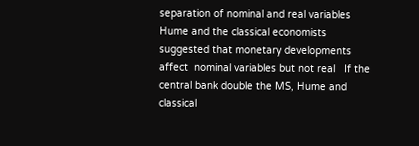separation of nominal and real variables   Hume and the classical economists suggested that monetary developments affect  nominal variables but not real   If the central bank double the MS, Hume and classical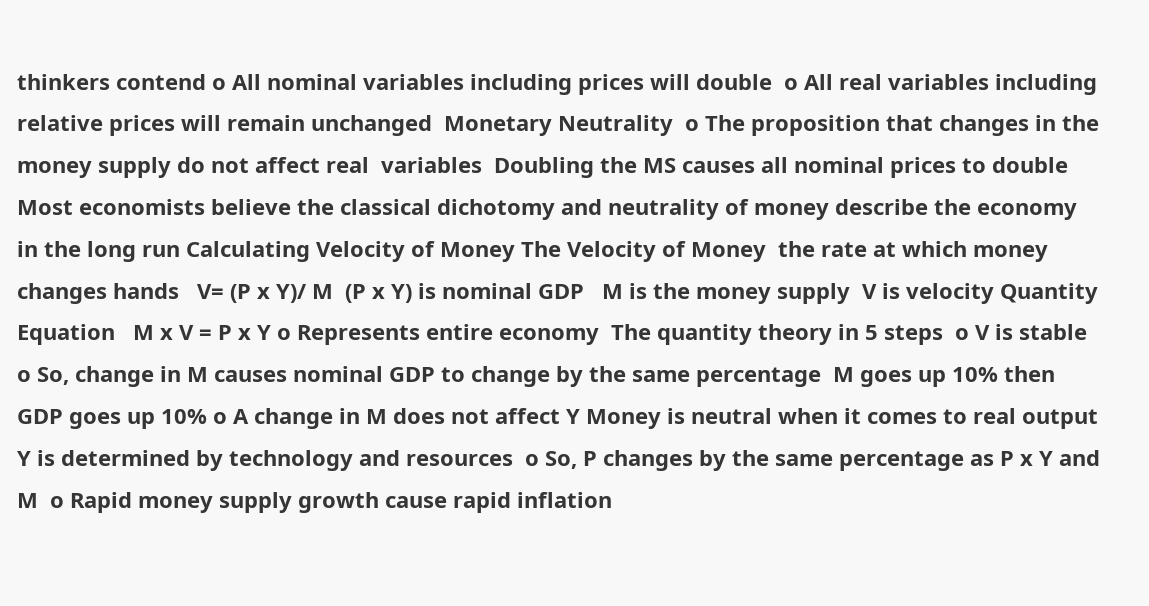thinkers contend o All nominal variables including prices will double  o All real variables including relative prices will remain unchanged  Monetary Neutrality  o The proposition that changes in the money supply do not affect real  variables  Doubling the MS causes all nominal prices to double   Most economists believe the classical dichotomy and neutrality of money describe the economy in the long run Calculating Velocity of Money The Velocity of Money  the rate at which money changes hands   V= (P x Y)/ M  (P x Y) is nominal GDP   M is the money supply  V is velocity Quantity Equation   M x V = P x Y o Represents entire economy  The quantity theory in 5 steps  o V is stable o So, change in M causes nominal GDP to change by the same percentage  M goes up 10% then GDP goes up 10% o A change in M does not affect Y Money is neutral when it comes to real output  Y is determined by technology and resources  o So, P changes by the same percentage as P x Y and M  o Rapid money supply growth cause rapid inflation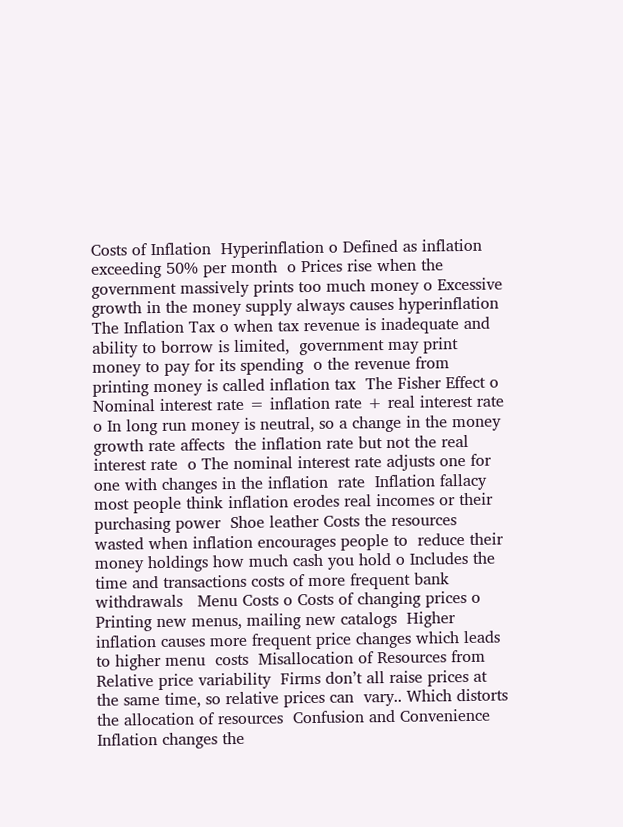Costs of Inflation  Hyperinflation o Defined as inflation exceeding 50% per month  o Prices rise when the government massively prints too much money o Excessive growth in the money supply always causes hyperinflation  The Inflation Tax o when tax revenue is inadequate and ability to borrow is limited,  government may print money to pay for its spending  o the revenue from printing money is called inflation tax  The Fisher Effect o Nominal interest rate = inflation rate + real interest rate o In long run money is neutral, so a change in the money growth rate affects  the inflation rate but not the real interest rate  o The nominal interest rate adjusts one for one with changes in the inflation  rate  Inflation fallacy most people think inflation erodes real incomes or their  purchasing power  Shoe leather Costs the resources wasted when inflation encourages people to  reduce their money holdings how much cash you hold o Includes the time and transactions costs of more frequent bank  withdrawals   Menu Costs o Costs of changing prices o Printing new menus, mailing new catalogs  Higher inflation causes more frequent price changes which leads to higher menu  costs  Misallocation of Resources from Relative price variability  Firms don’t all raise prices at the same time, so relative prices can  vary.. Which distorts the allocation of resources  Confusion and Convenience  Inflation changes the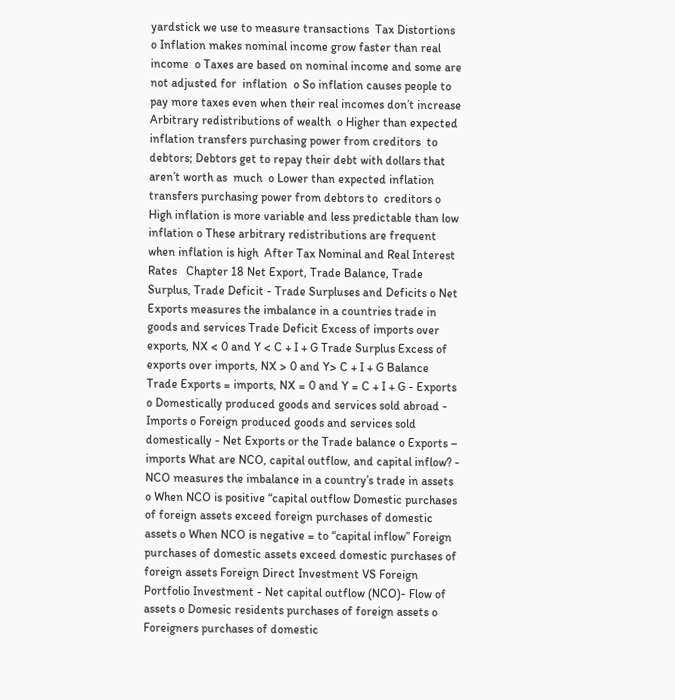yardstick we use to measure transactions  Tax Distortions  o Inflation makes nominal income grow faster than real income  o Taxes are based on nominal income and some are not adjusted for  inflation  o So inflation causes people to pay more taxes even when their real incomes don’t increase  Arbitrary redistributions of wealth  o Higher than expected inflation transfers purchasing power from creditors  to debtors; Debtors get to repay their debt with dollars that aren’t worth as  much  o Lower than expected inflation transfers purchasing power from debtors to  creditors o High inflation is more variable and less predictable than low inflation o These arbitrary redistributions are frequent when inflation is high  After Tax Nominal and Real Interest Rates   Chapter 18 Net Export, Trade Balance, Trade Surplus, Trade Deficit - Trade Surpluses and Deficits o Net Exports measures the imbalance in a countries trade in goods and services Trade Deficit Excess of imports over exports, NX < 0 and Y < C + I + G Trade Surplus Excess of exports over imports, NX > 0 and Y> C + I + G Balance Trade Exports = imports, NX = 0 and Y = C + I + G - Exports o Domestically produced goods and services sold abroad - Imports o Foreign produced goods and services sold domestically - Net Exports or the Trade balance o Exports – imports What are NCO, capital outflow, and capital inflow? - NCO measures the imbalance in a country’s trade in assets o When NCO is positive “capital outflow Domestic purchases of foreign assets exceed foreign purchases of domestic assets o When NCO is negative = to “capital inflow” Foreign purchases of domestic assets exceed domestic purchases of foreign assets Foreign Direct Investment VS Foreign Portfolio Investment - Net capital outflow (NCO)- Flow of assets o Domesic residents purchases of foreign assets o Foreigners purchases of domestic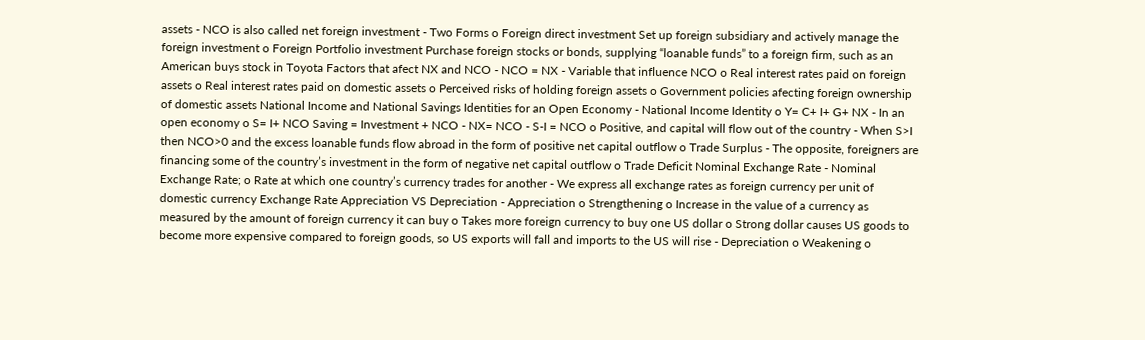assets - NCO is also called net foreign investment - Two Forms o Foreign direct investment Set up foreign subsidiary and actively manage the foreign investment o Foreign Portfolio investment Purchase foreign stocks or bonds, supplying “loanable funds” to a foreign firm, such as an American buys stock in Toyota Factors that afect NX and NCO - NCO = NX - Variable that influence NCO o Real interest rates paid on foreign assets o Real interest rates paid on domestic assets o Perceived risks of holding foreign assets o Government policies afecting foreign ownership of domestic assets National Income and National Savings Identities for an Open Economy - National Income Identity o Y= C+ I+ G+ NX - In an open economy o S= I+ NCO Saving = Investment + NCO - NX= NCO - S-I = NCO o Positive, and capital will flow out of the country - When S>I then NCO>0 and the excess loanable funds flow abroad in the form of positive net capital outflow o Trade Surplus - The opposite, foreigners are financing some of the country’s investment in the form of negative net capital outflow o Trade Deficit Nominal Exchange Rate - Nominal Exchange Rate; o Rate at which one country’s currency trades for another - We express all exchange rates as foreign currency per unit of domestic currency Exchange Rate Appreciation VS Depreciation - Appreciation o Strengthening o Increase in the value of a currency as measured by the amount of foreign currency it can buy o Takes more foreign currency to buy one US dollar o Strong dollar causes US goods to become more expensive compared to foreign goods, so US exports will fall and imports to the US will rise - Depreciation o Weakening o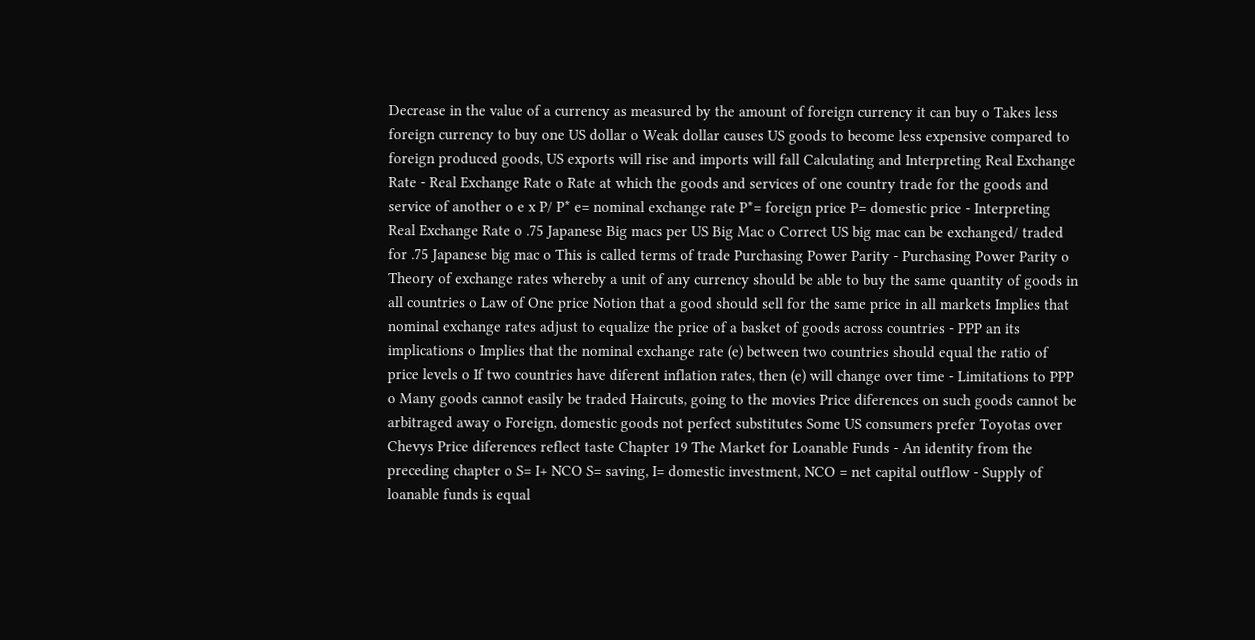Decrease in the value of a currency as measured by the amount of foreign currency it can buy o Takes less foreign currency to buy one US dollar o Weak dollar causes US goods to become less expensive compared to foreign produced goods, US exports will rise and imports will fall Calculating and Interpreting Real Exchange Rate - Real Exchange Rate o Rate at which the goods and services of one country trade for the goods and service of another o e x P/ P* e= nominal exchange rate P*= foreign price P= domestic price - Interpreting Real Exchange Rate o .75 Japanese Big macs per US Big Mac o Correct US big mac can be exchanged/ traded for .75 Japanese big mac o This is called terms of trade Purchasing Power Parity - Purchasing Power Parity o Theory of exchange rates whereby a unit of any currency should be able to buy the same quantity of goods in all countries o Law of One price Notion that a good should sell for the same price in all markets Implies that nominal exchange rates adjust to equalize the price of a basket of goods across countries - PPP an its implications o Implies that the nominal exchange rate (e) between two countries should equal the ratio of price levels o If two countries have diferent inflation rates, then (e) will change over time - Limitations to PPP o Many goods cannot easily be traded Haircuts, going to the movies Price diferences on such goods cannot be arbitraged away o Foreign, domestic goods not perfect substitutes Some US consumers prefer Toyotas over Chevys Price diferences reflect taste Chapter 19 The Market for Loanable Funds - An identity from the preceding chapter o S= I+ NCO S= saving, I= domestic investment, NCO = net capital outflow - Supply of loanable funds is equal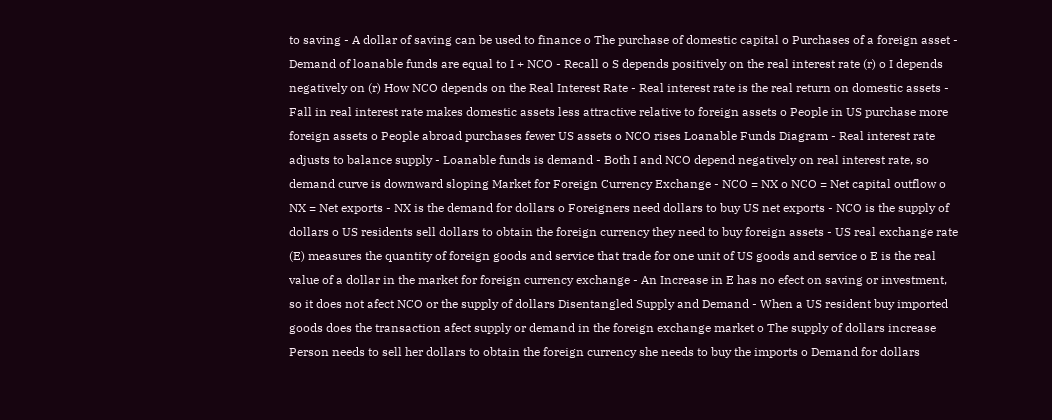to saving - A dollar of saving can be used to finance o The purchase of domestic capital o Purchases of a foreign asset - Demand of loanable funds are equal to I + NCO - Recall o S depends positively on the real interest rate (r) o I depends negatively on (r) How NCO depends on the Real Interest Rate - Real interest rate is the real return on domestic assets - Fall in real interest rate makes domestic assets less attractive relative to foreign assets o People in US purchase more foreign assets o People abroad purchases fewer US assets o NCO rises Loanable Funds Diagram - Real interest rate adjusts to balance supply - Loanable funds is demand - Both I and NCO depend negatively on real interest rate, so demand curve is downward sloping Market for Foreign Currency Exchange - NCO = NX o NCO = Net capital outflow o NX = Net exports - NX is the demand for dollars o Foreigners need dollars to buy US net exports - NCO is the supply of dollars o US residents sell dollars to obtain the foreign currency they need to buy foreign assets - US real exchange rate (E) measures the quantity of foreign goods and service that trade for one unit of US goods and service o E is the real value of a dollar in the market for foreign currency exchange - An Increase in E has no efect on saving or investment, so it does not afect NCO or the supply of dollars Disentangled Supply and Demand - When a US resident buy imported goods does the transaction afect supply or demand in the foreign exchange market o The supply of dollars increase Person needs to sell her dollars to obtain the foreign currency she needs to buy the imports o Demand for dollars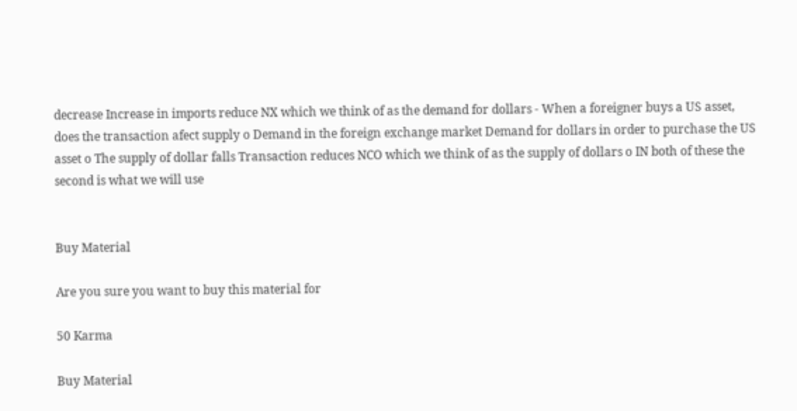decrease Increase in imports reduce NX which we think of as the demand for dollars - When a foreigner buys a US asset, does the transaction afect supply o Demand in the foreign exchange market Demand for dollars in order to purchase the US asset o The supply of dollar falls Transaction reduces NCO which we think of as the supply of dollars o IN both of these the second is what we will use


Buy Material

Are you sure you want to buy this material for

50 Karma

Buy Material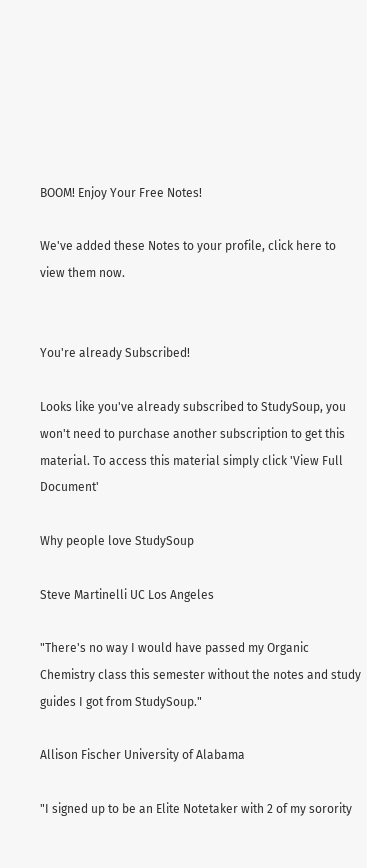BOOM! Enjoy Your Free Notes!

We've added these Notes to your profile, click here to view them now.


You're already Subscribed!

Looks like you've already subscribed to StudySoup, you won't need to purchase another subscription to get this material. To access this material simply click 'View Full Document'

Why people love StudySoup

Steve Martinelli UC Los Angeles

"There's no way I would have passed my Organic Chemistry class this semester without the notes and study guides I got from StudySoup."

Allison Fischer University of Alabama

"I signed up to be an Elite Notetaker with 2 of my sorority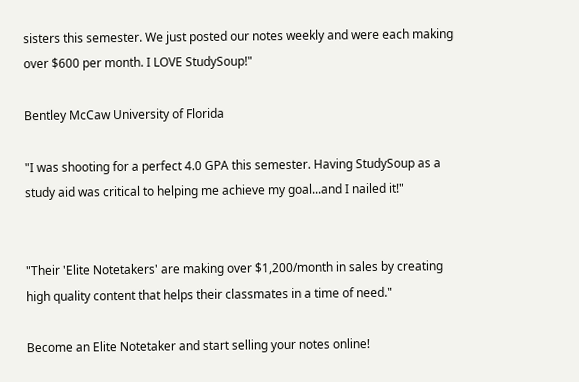sisters this semester. We just posted our notes weekly and were each making over $600 per month. I LOVE StudySoup!"

Bentley McCaw University of Florida

"I was shooting for a perfect 4.0 GPA this semester. Having StudySoup as a study aid was critical to helping me achieve my goal...and I nailed it!"


"Their 'Elite Notetakers' are making over $1,200/month in sales by creating high quality content that helps their classmates in a time of need."

Become an Elite Notetaker and start selling your notes online!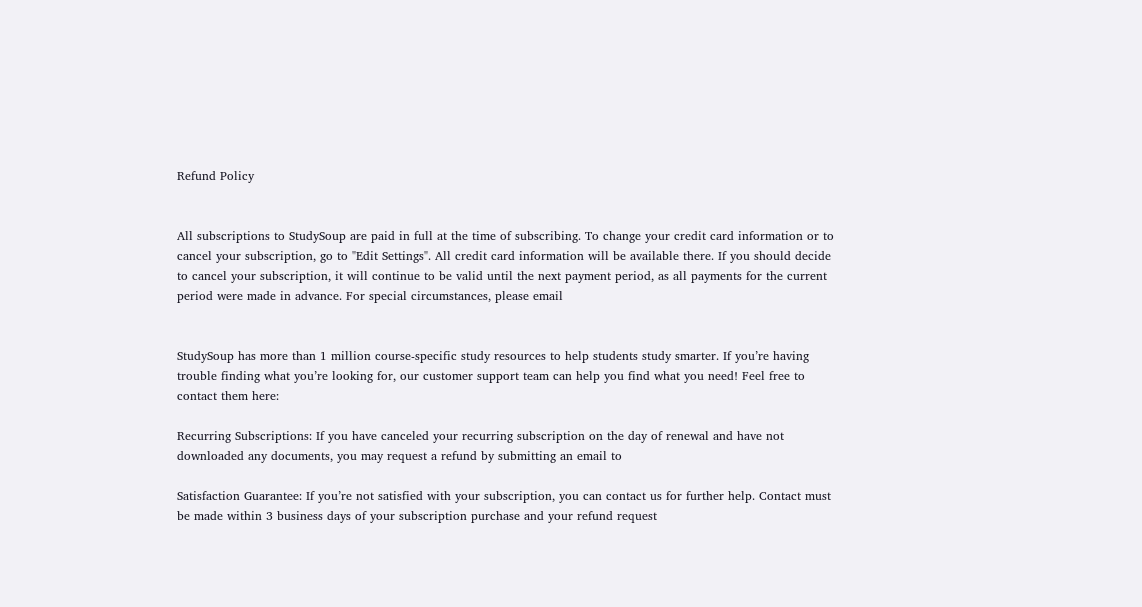Refund Policy


All subscriptions to StudySoup are paid in full at the time of subscribing. To change your credit card information or to cancel your subscription, go to "Edit Settings". All credit card information will be available there. If you should decide to cancel your subscription, it will continue to be valid until the next payment period, as all payments for the current period were made in advance. For special circumstances, please email


StudySoup has more than 1 million course-specific study resources to help students study smarter. If you’re having trouble finding what you’re looking for, our customer support team can help you find what you need! Feel free to contact them here:

Recurring Subscriptions: If you have canceled your recurring subscription on the day of renewal and have not downloaded any documents, you may request a refund by submitting an email to

Satisfaction Guarantee: If you’re not satisfied with your subscription, you can contact us for further help. Contact must be made within 3 business days of your subscription purchase and your refund request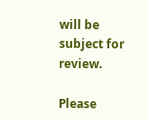will be subject for review.

Please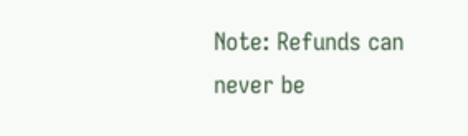Note: Refunds can never be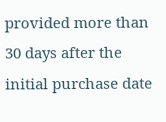provided more than 30 days after the initial purchase date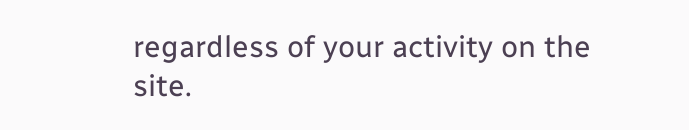regardless of your activity on the site.